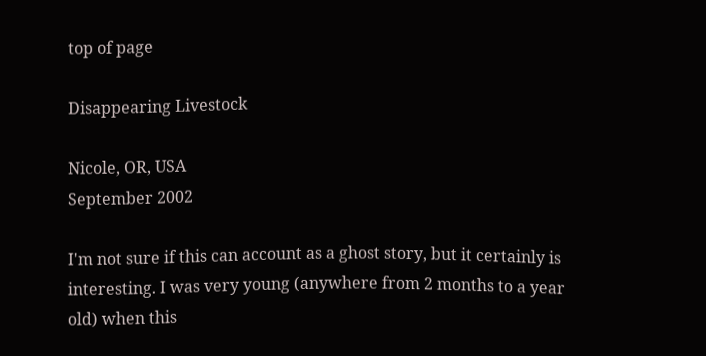top of page

Disappearing Livestock

Nicole, OR, USA
September 2002

I'm not sure if this can account as a ghost story, but it certainly is interesting. I was very young (anywhere from 2 months to a year old) when this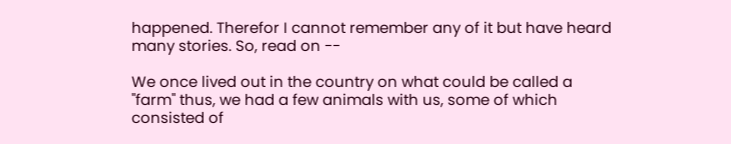happened. Therefor I cannot remember any of it but have heard many stories. So, read on --

We once lived out in the country on what could be called a "farm" thus, we had a few animals with us, some of which consisted of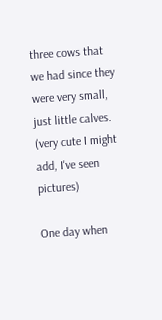three cows that we had since they were very small, just little calves. (very cute I might add, I've seen pictures)

One day when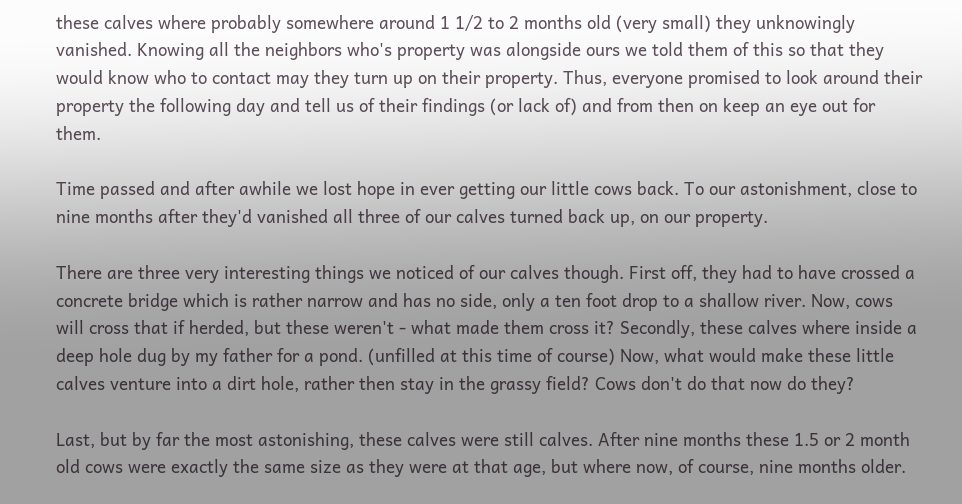these calves where probably somewhere around 1 1/2 to 2 months old (very small) they unknowingly vanished. Knowing all the neighbors who's property was alongside ours we told them of this so that they would know who to contact may they turn up on their property. Thus, everyone promised to look around their property the following day and tell us of their findings (or lack of) and from then on keep an eye out for them.

Time passed and after awhile we lost hope in ever getting our little cows back. To our astonishment, close to nine months after they'd vanished all three of our calves turned back up, on our property.

There are three very interesting things we noticed of our calves though. First off, they had to have crossed a concrete bridge which is rather narrow and has no side, only a ten foot drop to a shallow river. Now, cows will cross that if herded, but these weren't - what made them cross it? Secondly, these calves where inside a deep hole dug by my father for a pond. (unfilled at this time of course) Now, what would make these little calves venture into a dirt hole, rather then stay in the grassy field? Cows don't do that now do they?

Last, but by far the most astonishing, these calves were still calves. After nine months these 1.5 or 2 month old cows were exactly the same size as they were at that age, but where now, of course, nine months older.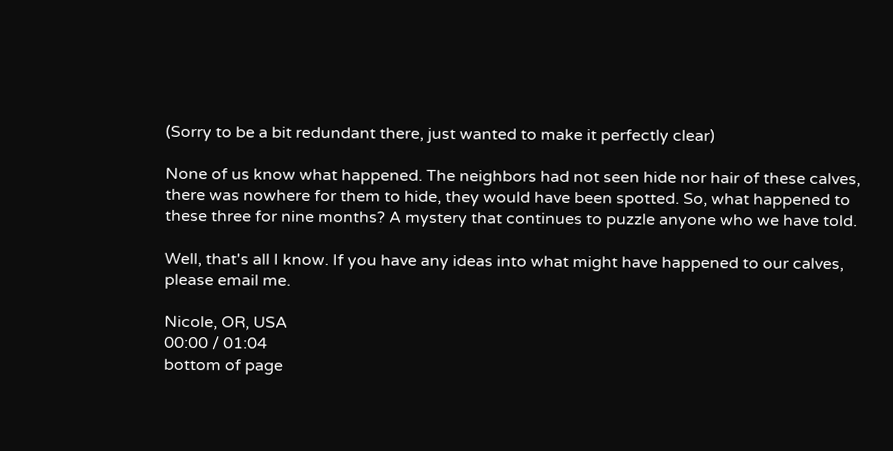(Sorry to be a bit redundant there, just wanted to make it perfectly clear)

None of us know what happened. The neighbors had not seen hide nor hair of these calves, there was nowhere for them to hide, they would have been spotted. So, what happened to these three for nine months? A mystery that continues to puzzle anyone who we have told.

Well, that's all I know. If you have any ideas into what might have happened to our calves, please email me.

Nicole, OR, USA
00:00 / 01:04
bottom of page